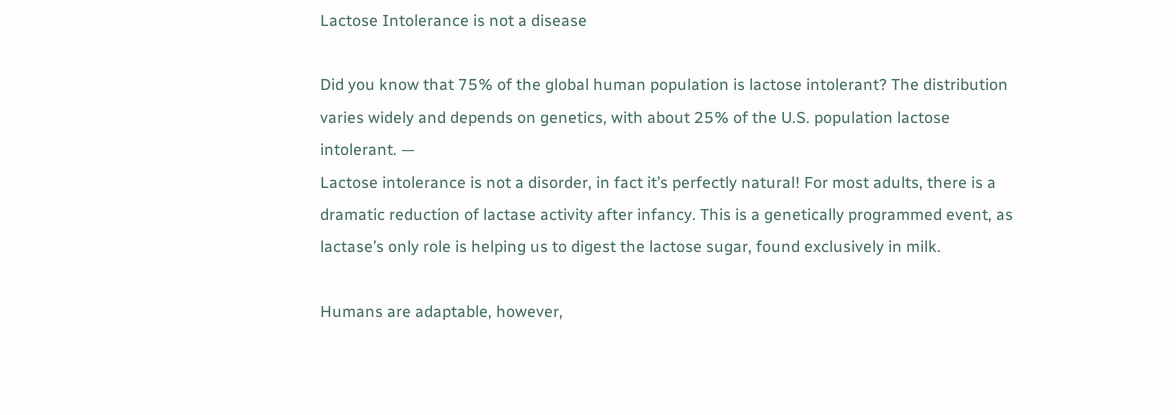Lactose Intolerance is not a disease

Did you know that 75% of the global human population is lactose intolerant? The distribution varies widely and depends on genetics, with about 25% of the U.S. population lactose intolerant. —
Lactose intolerance is not a disorder, in fact it’s perfectly natural! For most adults, there is a dramatic reduction of lactase activity after infancy. This is a genetically programmed event, as lactase’s only role is helping us to digest the lactose sugar, found exclusively in milk.

Humans are adaptable, however,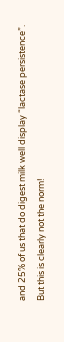and 25% of us that do digest milk well display “lactase persistence”. But this is clearly not the norm!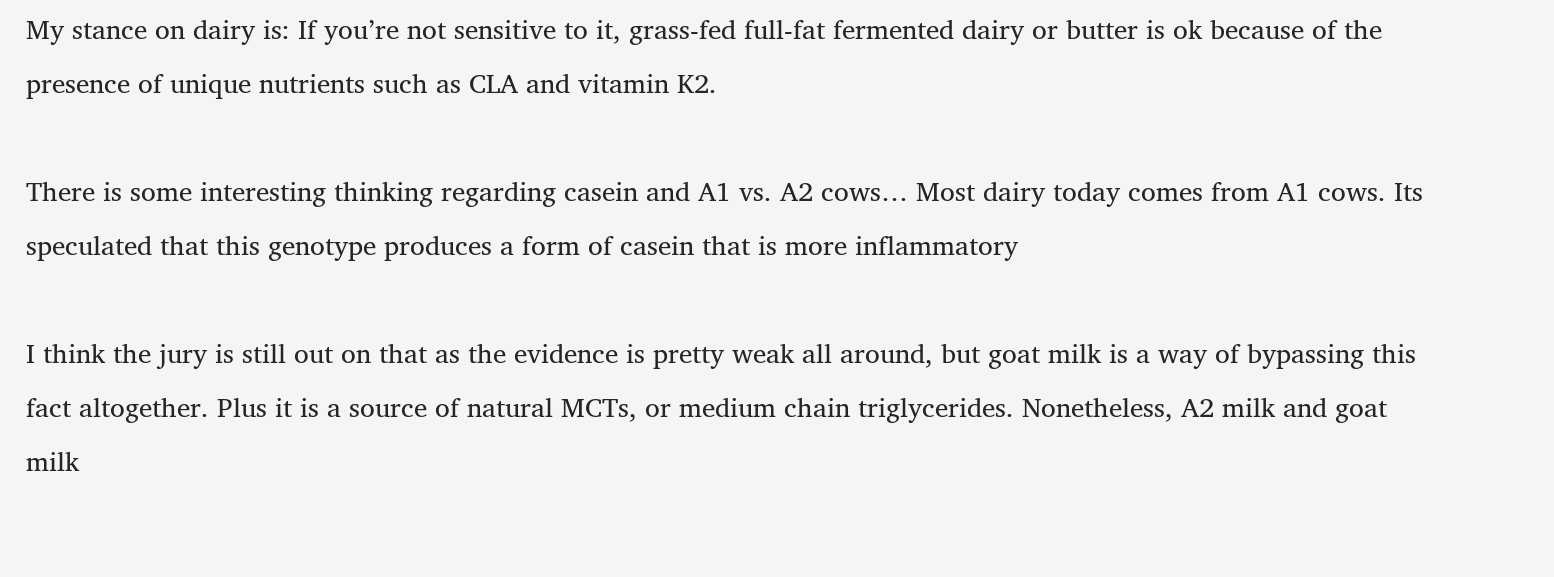My stance on dairy is: If you’re not sensitive to it, grass-fed full-fat fermented dairy or butter is ok because of the presence of unique nutrients such as CLA and vitamin K2.

There is some interesting thinking regarding casein and A1 vs. A2 cows… Most dairy today comes from A1 cows. Its speculated that this genotype produces a form of casein that is more inflammatory

I think the jury is still out on that as the evidence is pretty weak all around, but goat milk is a way of bypassing this fact altogether. Plus it is a source of natural MCTs, or medium chain triglycerides. Nonetheless, A2 milk and goat milk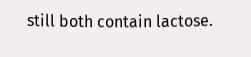still both contain lactose.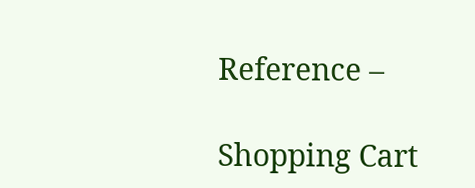Reference –

Shopping Cart